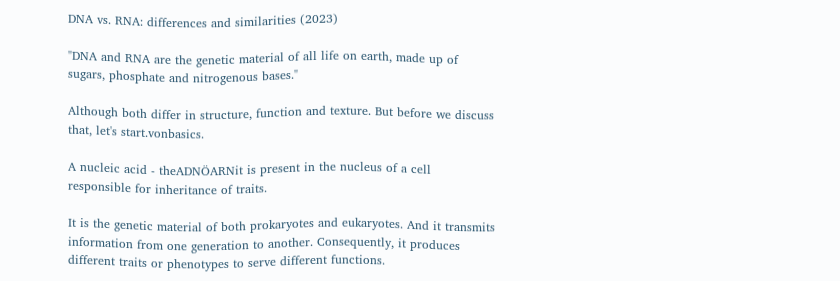DNA vs. RNA: differences and similarities (2023)

"DNA and RNA are the genetic material of all life on earth, made up of sugars, phosphate and nitrogenous bases."

Although both differ in structure, function and texture. But before we discuss that, let's start.vonbasics.

A nucleic acid - theADNÖARNit is present in the nucleus of a cell responsible for inheritance of traits.

It is the genetic material of both prokaryotes and eukaryotes. And it transmits information from one generation to another. Consequently, it produces different traits or phenotypes to serve different functions.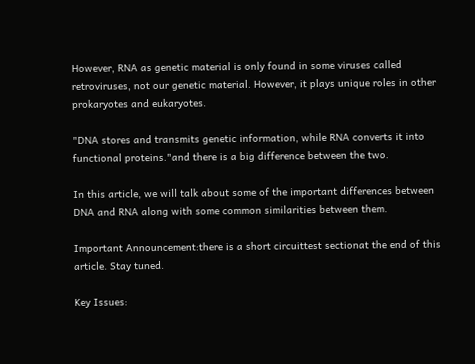However, RNA as genetic material is only found in some viruses called retroviruses, not our genetic material. However, it plays unique roles in other prokaryotes and eukaryotes.

"DNA stores and transmits genetic information, while RNA converts it into functional proteins."and there is a big difference between the two.

In this article, we will talk about some of the important differences between DNA and RNA along with some common similarities between them.

Important Announcement:there is a short circuittest sectionat the end of this article. Stay tuned.

Key Issues: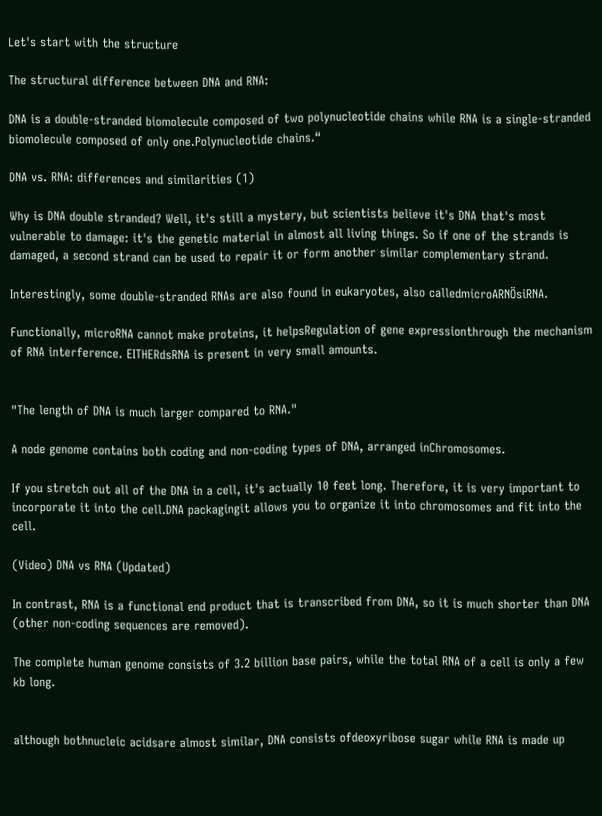Let's start with the structure

The structural difference between DNA and RNA:

DNA is a double-stranded biomolecule composed of two polynucleotide chains while RNA is a single-stranded biomolecule composed of only one.Polynucleotide chains.“

DNA vs. RNA: differences and similarities (1)

Why is DNA double stranded? Well, it's still a mystery, but scientists believe it's DNA that's most vulnerable to damage: it's the genetic material in almost all living things. So if one of the strands is damaged, a second strand can be used to repair it or form another similar complementary strand.

Interestingly, some double-stranded RNAs are also found in eukaryotes, also calledmicroARNÖsiRNA.

Functionally, microRNA cannot make proteins, it helpsRegulation of gene expressionthrough the mechanism of RNA interference. EITHERdsRNA is present in very small amounts.


"The length of DNA is much larger compared to RNA."

A node genome contains both coding and non-coding types of DNA, arranged inChromosomes.

If you stretch out all of the DNA in a cell, it's actually 10 feet long. Therefore, it is very important to incorporate it into the cell.DNA packagingit allows you to organize it into chromosomes and fit into the cell.

(Video) DNA vs RNA (Updated)

In contrast, RNA is a functional end product that is transcribed from DNA, so it is much shorter than DNA (other non-coding sequences are removed).

The complete human genome consists of 3.2 billion base pairs, while the total RNA of a cell is only a few kb long.


although bothnucleic acidsare almost similar, DNA consists ofdeoxyribose sugar while RNA is made up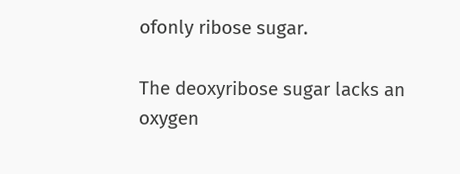ofonly ribose sugar.

The deoxyribose sugar lacks an oxygen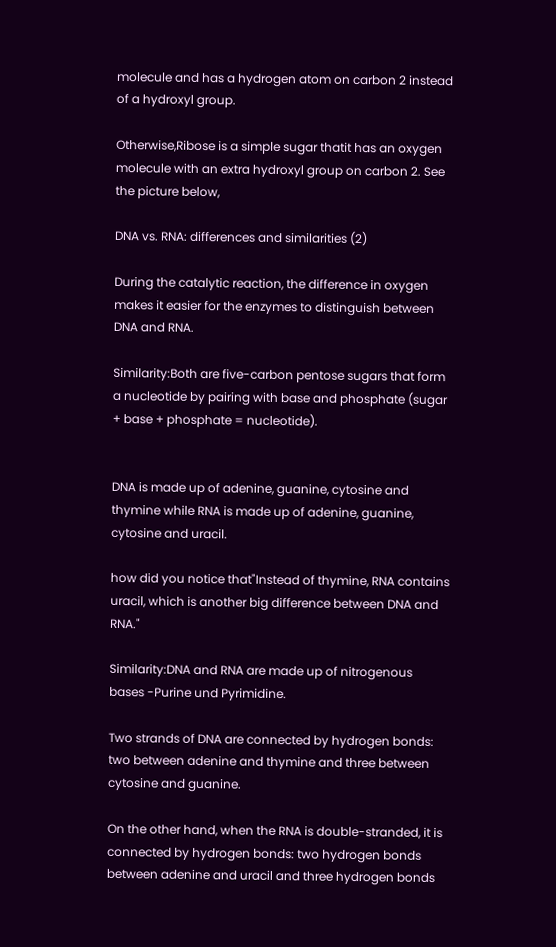molecule and has a hydrogen atom on carbon 2 instead of a hydroxyl group.

Otherwise,Ribose is a simple sugar thatit has an oxygen molecule with an extra hydroxyl group on carbon 2. See the picture below,

DNA vs. RNA: differences and similarities (2)

During the catalytic reaction, the difference in oxygen makes it easier for the enzymes to distinguish between DNA and RNA.

Similarity:Both are five-carbon pentose sugars that form a nucleotide by pairing with base and phosphate (sugar + base + phosphate = nucleotide).


DNA is made up of adenine, guanine, cytosine and thymine while RNA is made up of adenine, guanine, cytosine and uracil.

how did you notice that"Instead of thymine, RNA contains uracil, which is another big difference between DNA and RNA."

Similarity:DNA and RNA are made up of nitrogenous bases -Purine und Pyrimidine.

Two strands of DNA are connected by hydrogen bonds: two between adenine and thymine and three between cytosine and guanine.

On the other hand, when the RNA is double-stranded, it is connected by hydrogen bonds: two hydrogen bonds between adenine and uracil and three hydrogen bonds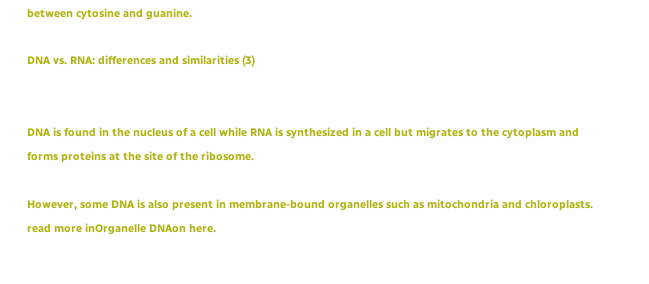between cytosine and guanine.

DNA vs. RNA: differences and similarities (3)


DNA is found in the nucleus of a cell while RNA is synthesized in a cell but migrates to the cytoplasm and forms proteins at the site of the ribosome.

However, some DNA is also present in membrane-bound organelles such as mitochondria and chloroplasts. read more inOrganelle DNAon here.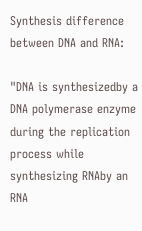Synthesis difference between DNA and RNA:

"DNA is synthesizedby a DNA polymerase enzyme during the replication process while synthesizing RNAby an RNA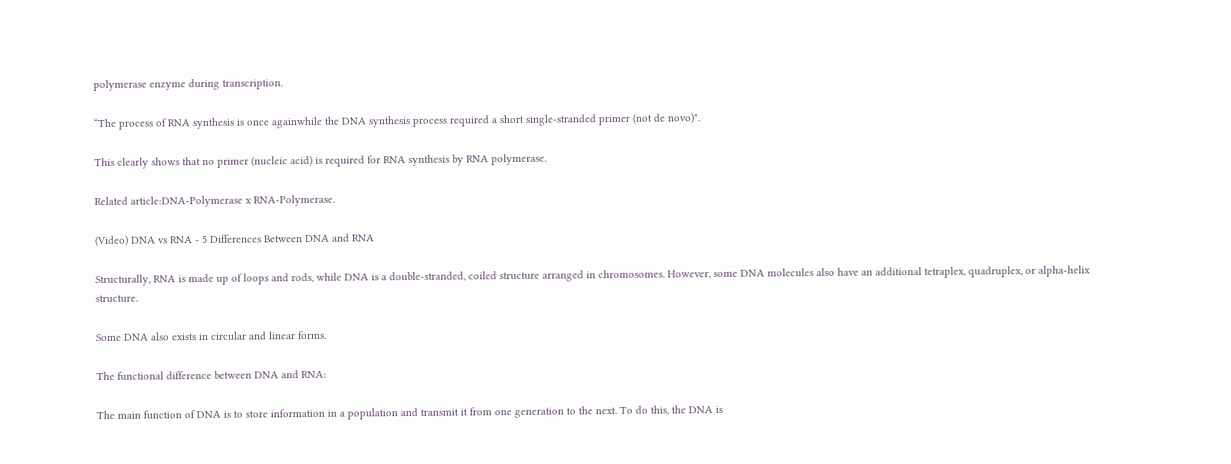polymerase enzyme during transcription.

“The process of RNA synthesis is once againwhile the DNA synthesis process required a short single-stranded primer (not de novo)".

This clearly shows that no primer (nucleic acid) is required for RNA synthesis by RNA polymerase.

Related article:DNA-Polymerase x RNA-Polymerase.

(Video) DNA vs RNA - 5 Differences Between DNA and RNA

Structurally, RNA is made up of loops and rods, while DNA is a double-stranded, coiled structure arranged in chromosomes. However, some DNA molecules also have an additional tetraplex, quadruplex, or alpha-helix structure.

Some DNA also exists in circular and linear forms.

The functional difference between DNA and RNA:

The main function of DNA is to store information in a population and transmit it from one generation to the next. To do this, the DNA is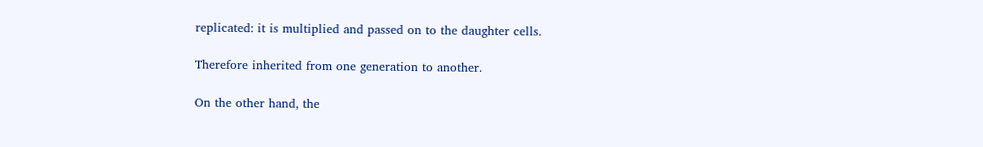replicated: it is multiplied and passed on to the daughter cells.

Therefore inherited from one generation to another.

On the other hand, the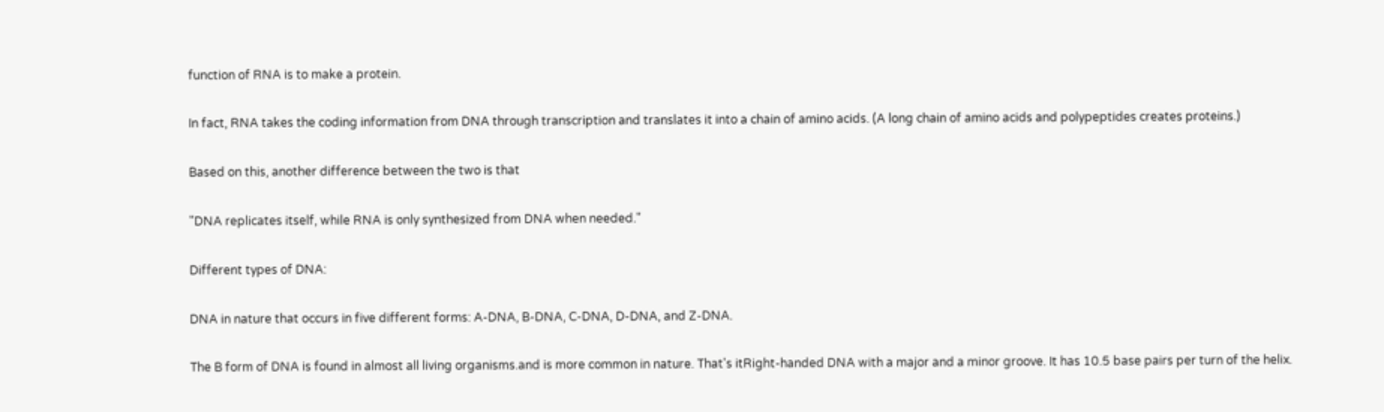function of RNA is to make a protein.

In fact, RNA takes the coding information from DNA through transcription and translates it into a chain of amino acids. (A long chain of amino acids and polypeptides creates proteins.)

Based on this, another difference between the two is that

"DNA replicates itself, while RNA is only synthesized from DNA when needed."

Different types of DNA:

DNA in nature that occurs in five different forms: A-DNA, B-DNA, C-DNA, D-DNA, and Z-DNA.

The B form of DNA is found in almost all living organisms.and is more common in nature. That's itRight-handed DNA with a major and a minor groove. It has 10.5 base pairs per turn of the helix.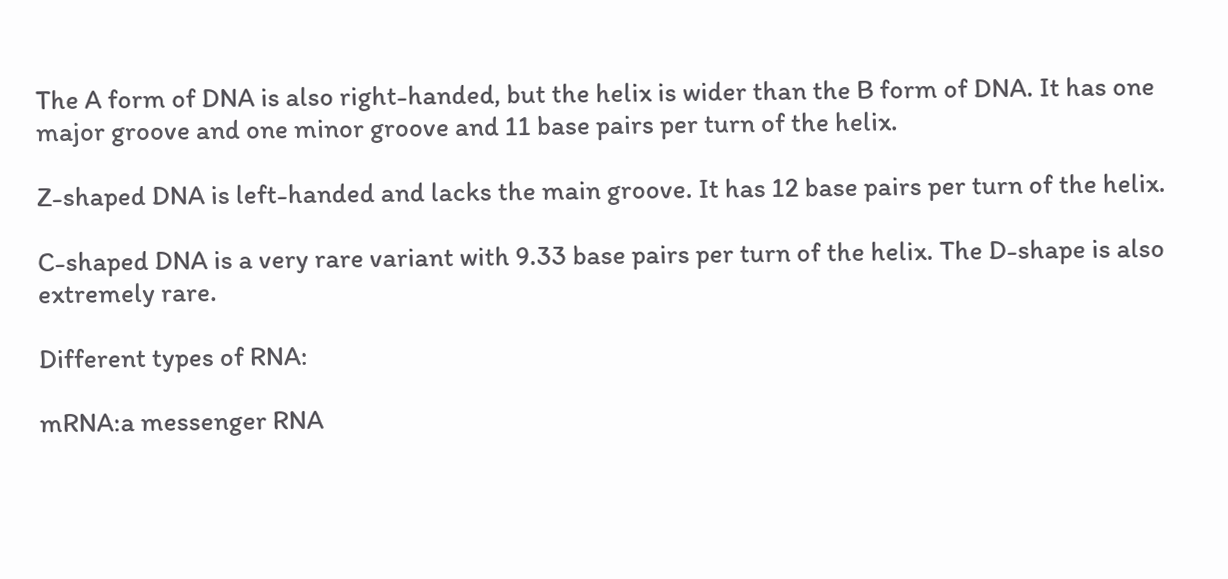The A form of DNA is also right-handed, but the helix is wider than the B form of DNA. It has one major groove and one minor groove and 11 base pairs per turn of the helix.

Z-shaped DNA is left-handed and lacks the main groove. It has 12 base pairs per turn of the helix.

C-shaped DNA is a very rare variant with 9.33 base pairs per turn of the helix. The D-shape is also extremely rare.

Different types of RNA:

mRNA:a messenger RNA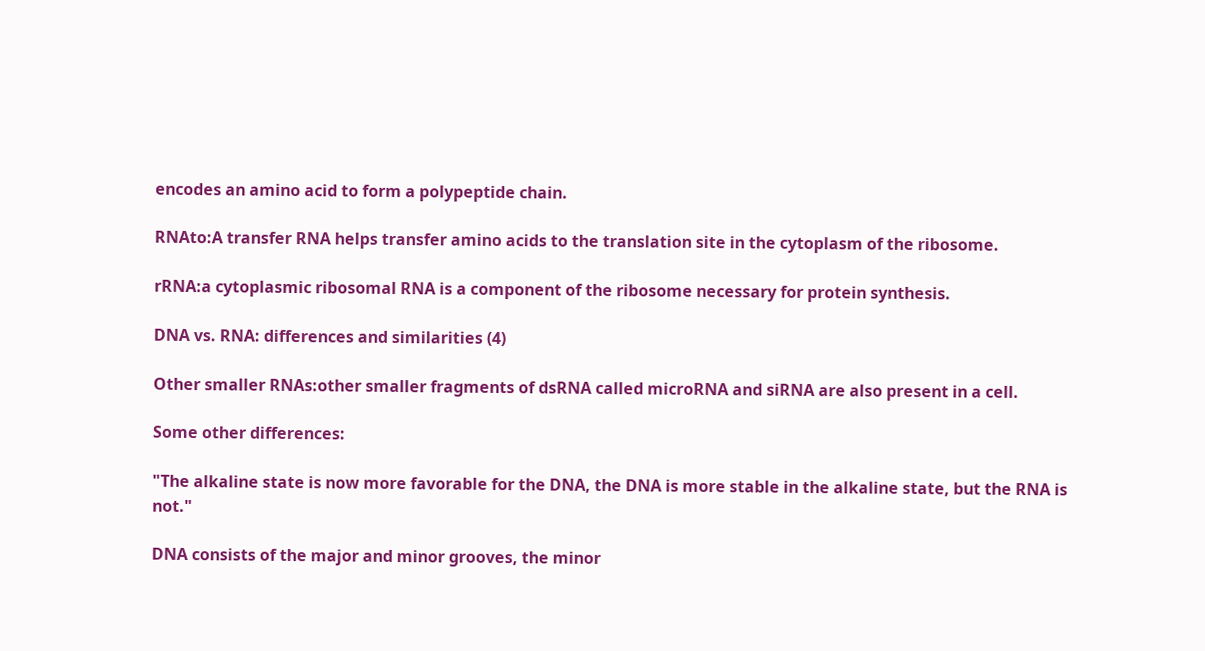encodes an amino acid to form a polypeptide chain.

RNAto:A transfer RNA helps transfer amino acids to the translation site in the cytoplasm of the ribosome.

rRNA:a cytoplasmic ribosomal RNA is a component of the ribosome necessary for protein synthesis.

DNA vs. RNA: differences and similarities (4)

Other smaller RNAs:other smaller fragments of dsRNA called microRNA and siRNA are also present in a cell.

Some other differences:

"The alkaline state is now more favorable for the DNA, the DNA is more stable in the alkaline state, but the RNA is not."

DNA consists of the major and minor grooves, the minor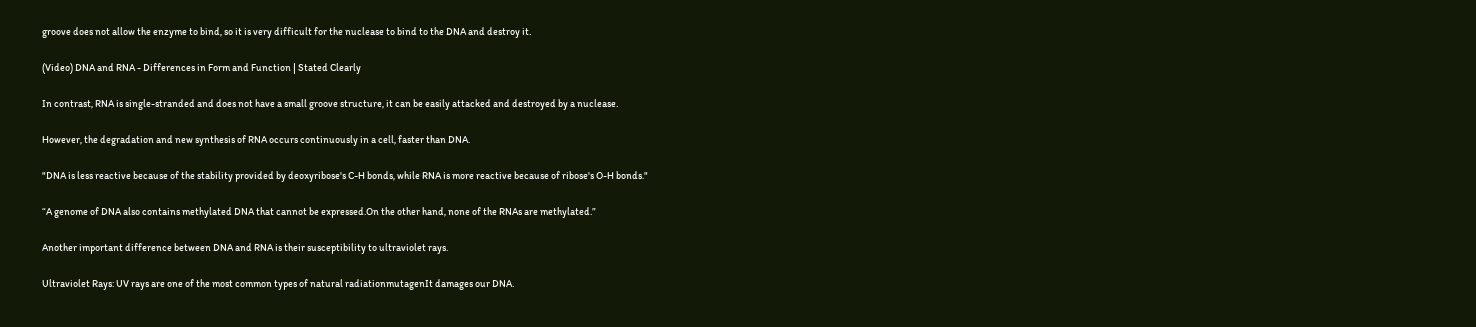groove does not allow the enzyme to bind, so it is very difficult for the nuclease to bind to the DNA and destroy it.

(Video) DNA and RNA - Differences in Form and Function | Stated Clearly

In contrast, RNA is single-stranded and does not have a small groove structure, it can be easily attacked and destroyed by a nuclease.

However, the degradation and new synthesis of RNA occurs continuously in a cell, faster than DNA.

"DNA is less reactive because of the stability provided by deoxyribose's C-H bonds, while RNA is more reactive because of ribose's O-H bonds."

“A genome of DNA also contains methylated DNA that cannot be expressed.On the other hand, none of the RNAs are methylated.”

Another important difference between DNA and RNA is their susceptibility to ultraviolet rays.

Ultraviolet Rays: UV rays are one of the most common types of natural radiationmutagenIt damages our DNA.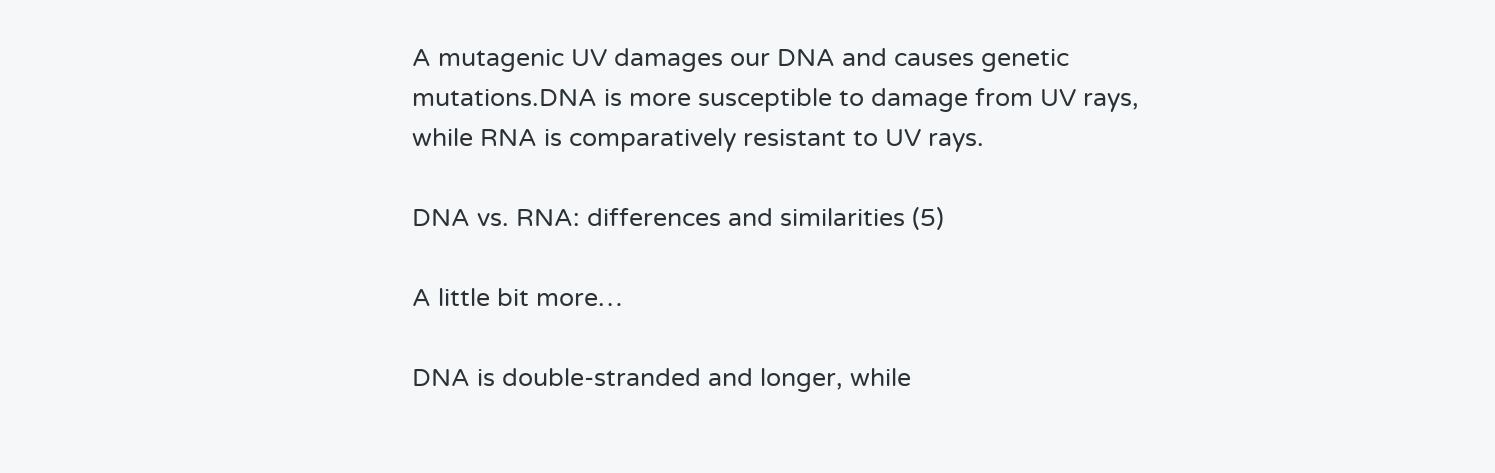A mutagenic UV damages our DNA and causes genetic mutations.DNA is more susceptible to damage from UV rays, while RNA is comparatively resistant to UV rays.

DNA vs. RNA: differences and similarities (5)

A little bit more…

DNA is double-stranded and longer, while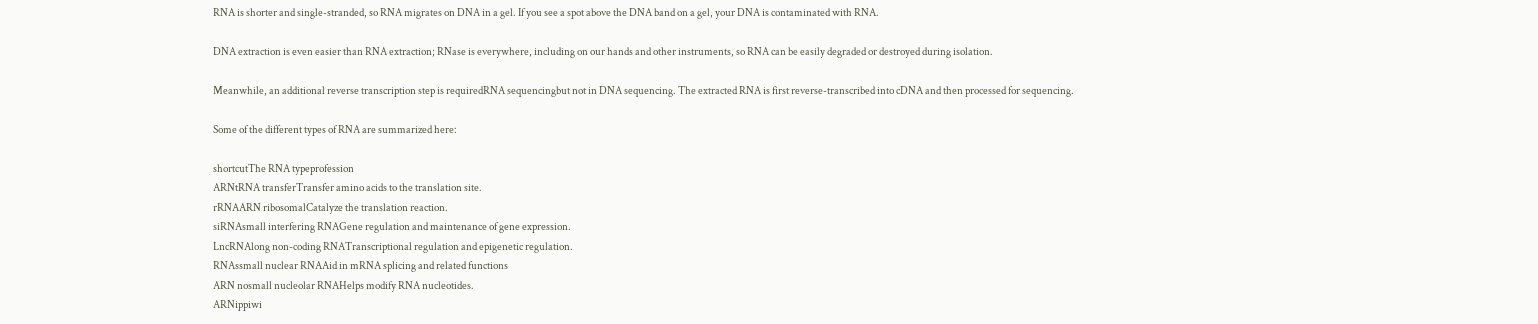RNA is shorter and single-stranded, so RNA migrates on DNA in a gel. If you see a spot above the DNA band on a gel, your DNA is contaminated with RNA.

DNA extraction is even easier than RNA extraction; RNase is everywhere, including on our hands and other instruments, so RNA can be easily degraded or destroyed during isolation.

Meanwhile, an additional reverse transcription step is requiredRNA sequencingbut not in DNA sequencing. The extracted RNA is first reverse-transcribed into cDNA and then processed for sequencing.

Some of the different types of RNA are summarized here:

shortcutThe RNA typeprofession
ARNtRNA transferTransfer amino acids to the translation site.
rRNAARN ribosomalCatalyze the translation reaction.
siRNAsmall interfering RNAGene regulation and maintenance of gene expression.
LncRNAlong non-coding RNATranscriptional regulation and epigenetic regulation.
RNAssmall nuclear RNAAid in mRNA splicing and related functions
ARN nosmall nucleolar RNAHelps modify RNA nucleotides.
ARNippiwi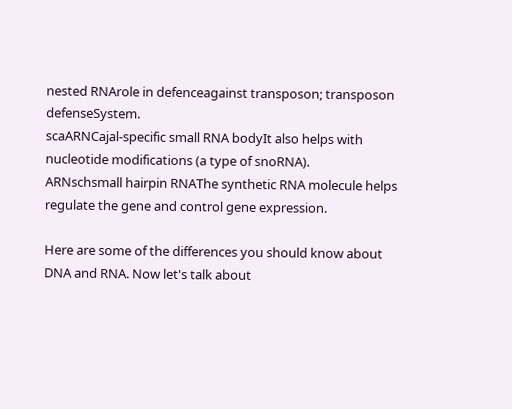nested RNArole in defenceagainst transposon; transposon defenseSystem.
scaARNCajal-specific small RNA bodyIt also helps with nucleotide modifications (a type of snoRNA).
ARNschsmall hairpin RNAThe synthetic RNA molecule helps regulate the gene and control gene expression.

Here are some of the differences you should know about DNA and RNA. Now let's talk about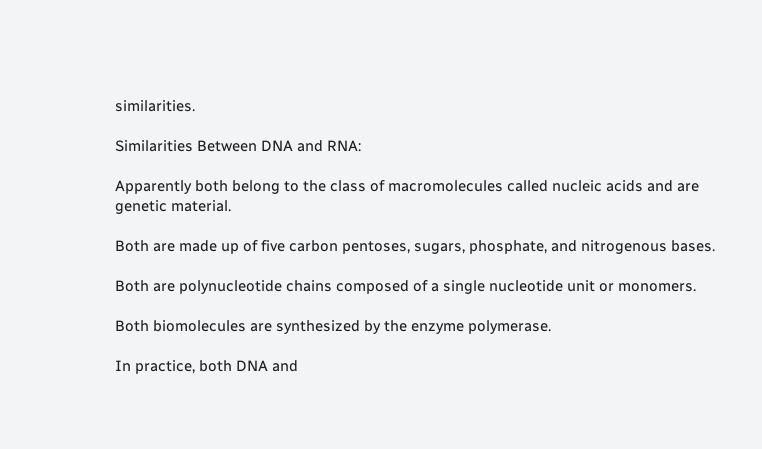similarities.

Similarities Between DNA and RNA:

Apparently both belong to the class of macromolecules called nucleic acids and are genetic material.

Both are made up of five carbon pentoses, sugars, phosphate, and nitrogenous bases.

Both are polynucleotide chains composed of a single nucleotide unit or monomers.

Both biomolecules are synthesized by the enzyme polymerase.

In practice, both DNA and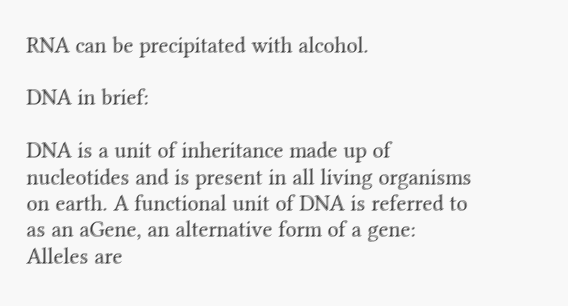RNA can be precipitated with alcohol.

DNA in brief:

DNA is a unit of inheritance made up of nucleotides and is present in all living organisms on earth. A functional unit of DNA is referred to as an aGene, an alternative form of a gene: Alleles are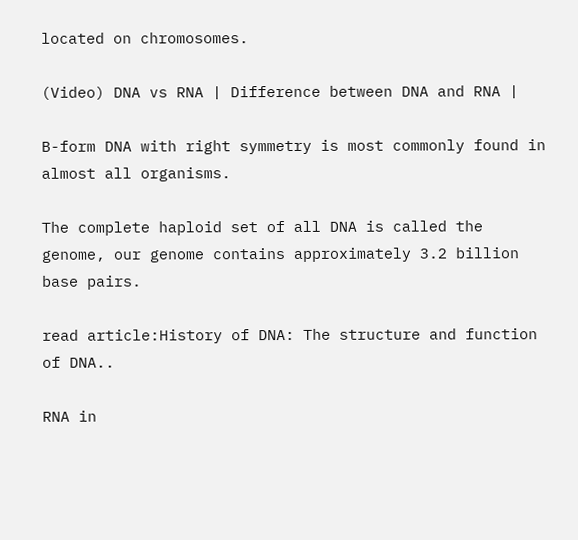located on chromosomes.

(Video) DNA vs RNA | Difference between DNA and RNA |

B-form DNA with right symmetry is most commonly found in almost all organisms.

The complete haploid set of all DNA is called the genome, our genome contains approximately 3.2 billion base pairs.

read article:History of DNA: The structure and function of DNA..

RNA in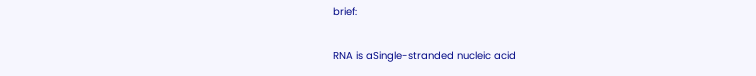brief:

RNA is aSingle-stranded nucleic acid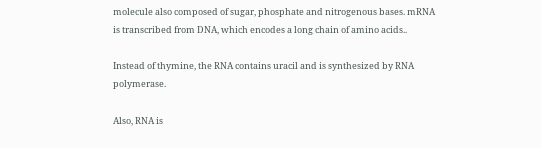molecule also composed of sugar, phosphate and nitrogenous bases. mRNA is transcribed from DNA, which encodes a long chain of amino acids..

Instead of thymine, the RNA contains uracil and is synthesized by RNA polymerase.

Also, RNA is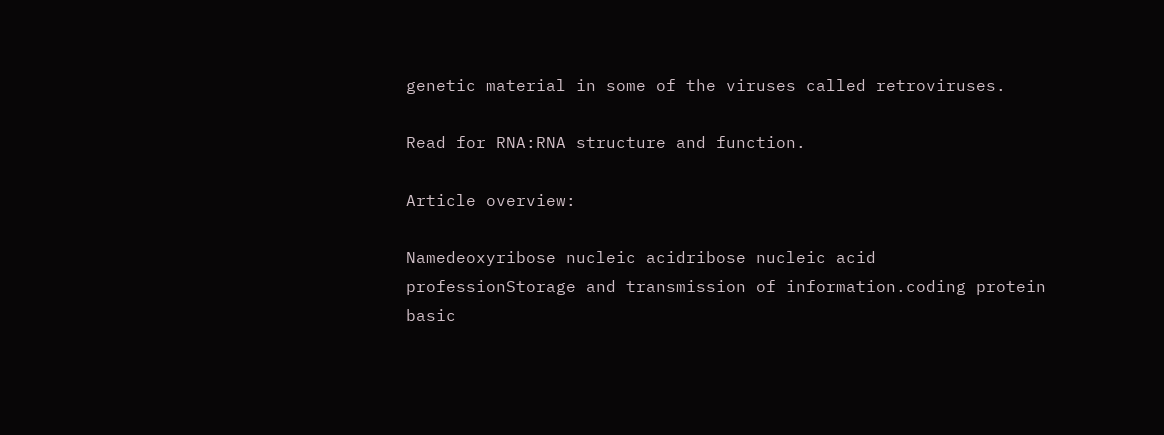genetic material in some of the viruses called retroviruses.

Read for RNA:RNA structure and function.

Article overview:

Namedeoxyribose nucleic acidribose nucleic acid
professionStorage and transmission of information.coding protein
basic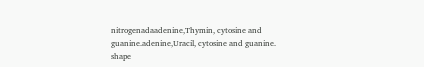nitrogenadaadenine,Thymin, cytosine and guanine.adenine,Uracil, cytosine and guanine.
shape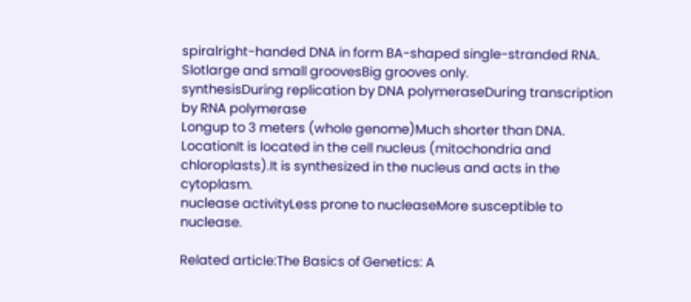spiralright-handed DNA in form BA-shaped single-stranded RNA.
Slotlarge and small groovesBig grooves only.
synthesisDuring replication by DNA polymeraseDuring transcription by RNA polymerase
Longup to 3 meters (whole genome)Much shorter than DNA.
LocationIt is located in the cell nucleus (mitochondria and chloroplasts).It is synthesized in the nucleus and acts in the cytoplasm.
nuclease activityLess prone to nucleaseMore susceptible to nuclease.

Related article:The Basics of Genetics: A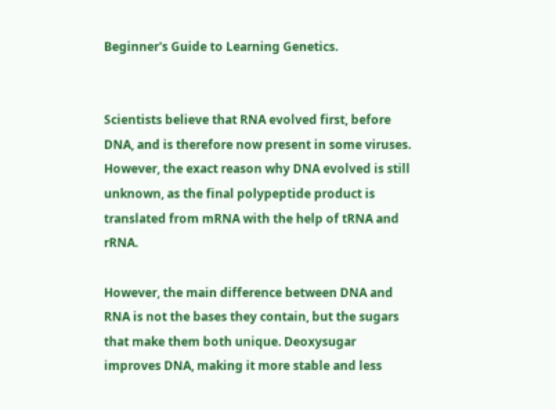Beginner's Guide to Learning Genetics.


Scientists believe that RNA evolved first, before DNA, and is therefore now present in some viruses. However, the exact reason why DNA evolved is still unknown, as the final polypeptide product is translated from mRNA with the help of tRNA and rRNA.

However, the main difference between DNA and RNA is not the bases they contain, but the sugars that make them both unique. Deoxysugar improves DNA, making it more stable and less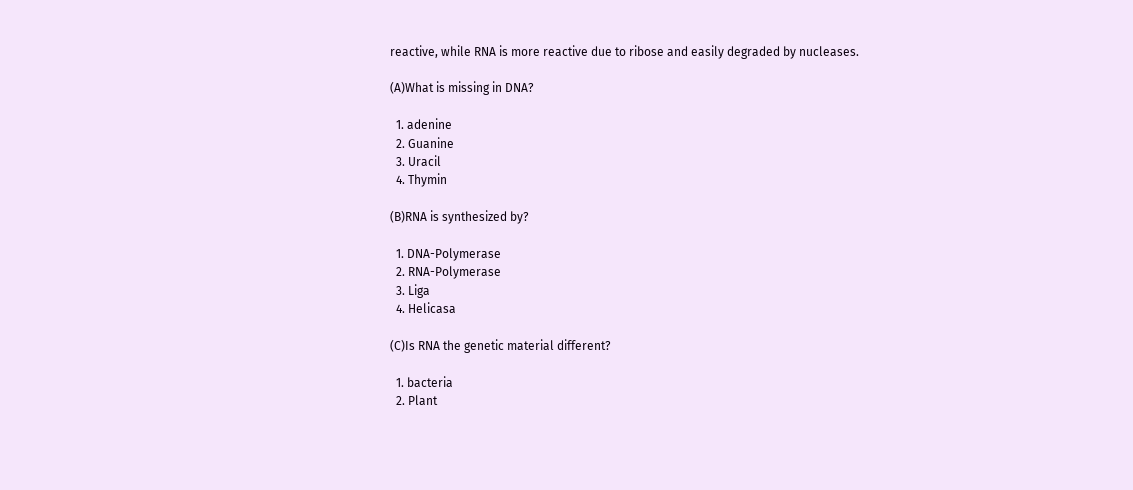reactive, while RNA is more reactive due to ribose and easily degraded by nucleases.

(A)What is missing in DNA?

  1. adenine
  2. Guanine
  3. Uracil
  4. Thymin

(B)RNA is synthesized by?

  1. DNA-Polymerase
  2. RNA-Polymerase
  3. Liga
  4. Helicasa

(C)Is RNA the genetic material different?

  1. bacteria
  2. Plant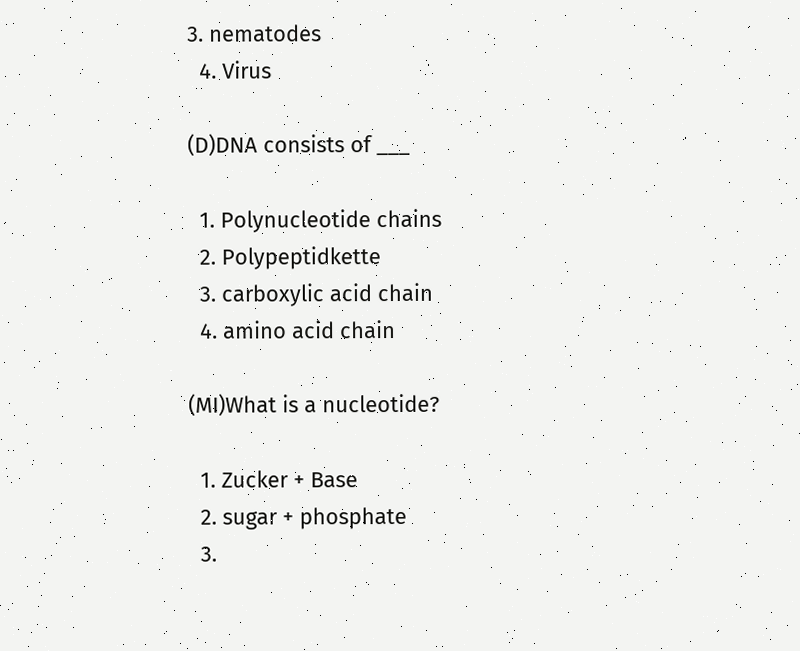3. nematodes
  4. Virus

(D)DNA consists of ___

  1. Polynucleotide chains
  2. Polypeptidkette
  3. carboxylic acid chain
  4. amino acid chain

(MI)What is a nucleotide?

  1. Zucker + Base
  2. sugar + phosphate
  3.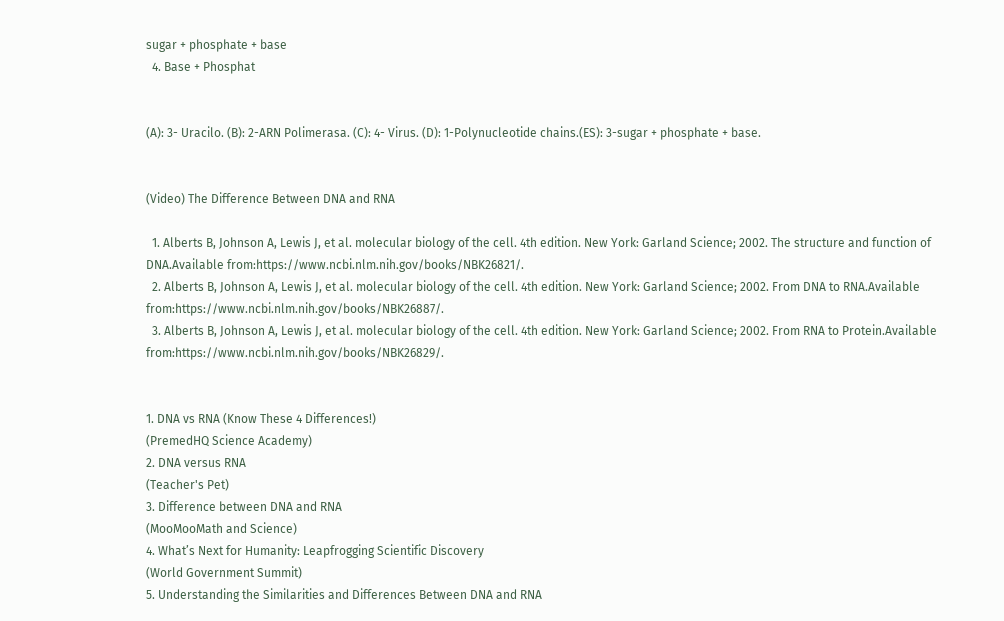sugar + phosphate + base
  4. Base + Phosphat


(A): 3- Uracilo. (B): 2-ARN Polimerasa. (C): 4- Virus. (D): 1-Polynucleotide chains.(ES): 3-sugar + phosphate + base.


(Video) The Difference Between DNA and RNA

  1. Alberts B, Johnson A, Lewis J, et al. molecular biology of the cell. 4th edition. New York: Garland Science; 2002. The structure and function of DNA.Available from:https://www.ncbi.nlm.nih.gov/books/NBK26821/.
  2. Alberts B, Johnson A, Lewis J, et al. molecular biology of the cell. 4th edition. New York: Garland Science; 2002. From DNA to RNA.Available from:https://www.ncbi.nlm.nih.gov/books/NBK26887/.
  3. Alberts B, Johnson A, Lewis J, et al. molecular biology of the cell. 4th edition. New York: Garland Science; 2002. From RNA to Protein.Available from:https://www.ncbi.nlm.nih.gov/books/NBK26829/.


1. DNA vs RNA (Know These 4 Differences!)
(PremedHQ Science Academy)
2. DNA versus RNA
(Teacher's Pet)
3. Difference between DNA and RNA
(MooMooMath and Science)
4. What’s Next for Humanity: Leapfrogging Scientific Discovery
(World Government Summit)
5. Understanding the Similarities and Differences Between DNA and RNA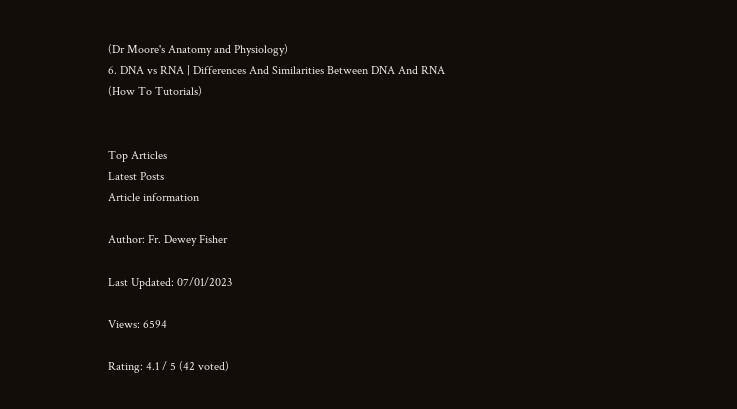(Dr Moore's Anatomy and Physiology)
6. DNA vs RNA | Differences And Similarities Between DNA And RNA
(How To Tutorials)


Top Articles
Latest Posts
Article information

Author: Fr. Dewey Fisher

Last Updated: 07/01/2023

Views: 6594

Rating: 4.1 / 5 (42 voted)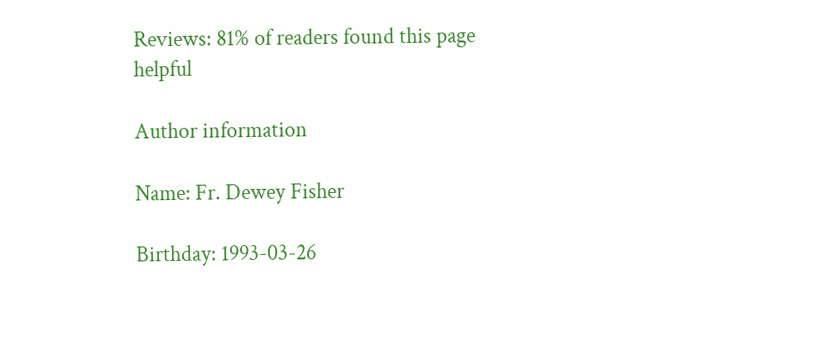Reviews: 81% of readers found this page helpful

Author information

Name: Fr. Dewey Fisher

Birthday: 1993-03-26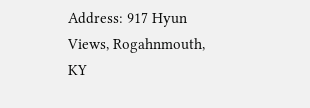Address: 917 Hyun Views, Rogahnmouth, KY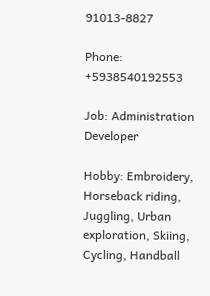91013-8827

Phone: +5938540192553

Job: Administration Developer

Hobby: Embroidery, Horseback riding, Juggling, Urban exploration, Skiing, Cycling, Handball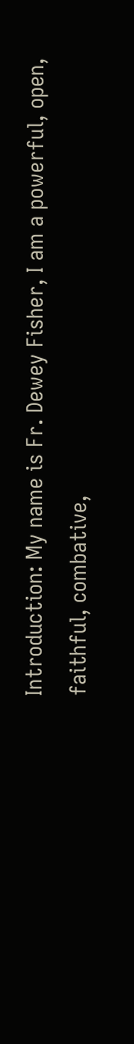Introduction: My name is Fr. Dewey Fisher, I am a powerful, open, faithful, combative,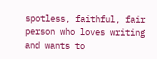spotless, faithful, fair person who loves writing and wants to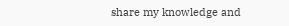share my knowledge and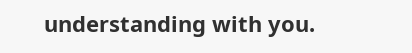understanding with you.